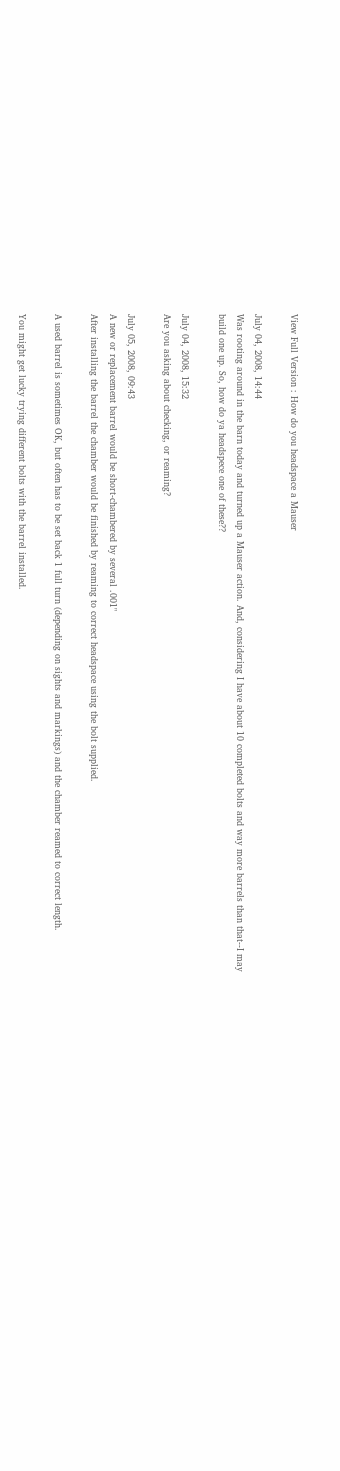View Full Version : How do you headspace a Mauser

July 04, 2008, 14:44
Was rooting around in the barn today and turned up a Mauser action. And, considering I have about 10 completed bolts and way more barrels than that--I may build one up. So, how do ya headspece one of these??

July 04, 2008, 15:32
Are you asking about checking, or reaming?

July 05, 2008, 09:43
A new or replacement barrel would be short-chambered by several .001"
After installing the barrel the chamber would be finished by reaming to correct headspace using the bolt supplied.

A used barrel is sometimes OK, but often has to be set back 1 full turn (depending on sights and markings) and the chamber reamed to correct length.

You might get lucky trying different bolts with the barrel installed.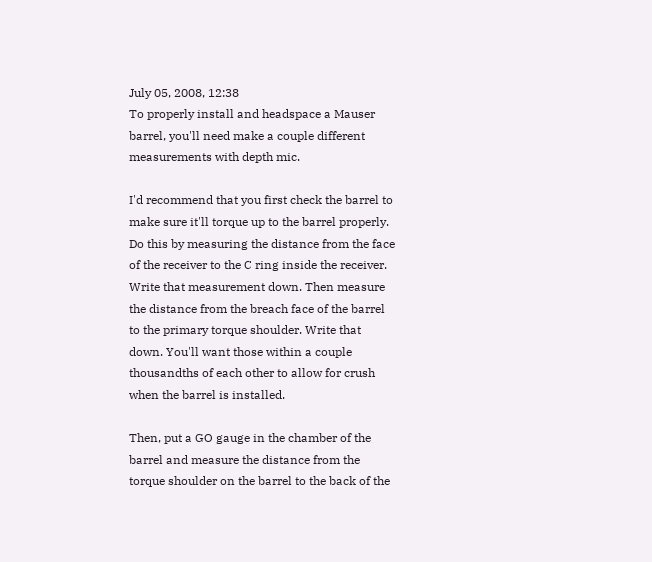July 05, 2008, 12:38
To properly install and headspace a Mauser barrel, you'll need make a couple different measurements with depth mic.

I'd recommend that you first check the barrel to make sure it'll torque up to the barrel properly. Do this by measuring the distance from the face of the receiver to the C ring inside the receiver. Write that measurement down. Then measure the distance from the breach face of the barrel to the primary torque shoulder. Write that down. You'll want those within a couple thousandths of each other to allow for crush when the barrel is installed.

Then, put a GO gauge in the chamber of the barrel and measure the distance from the torque shoulder on the barrel to the back of the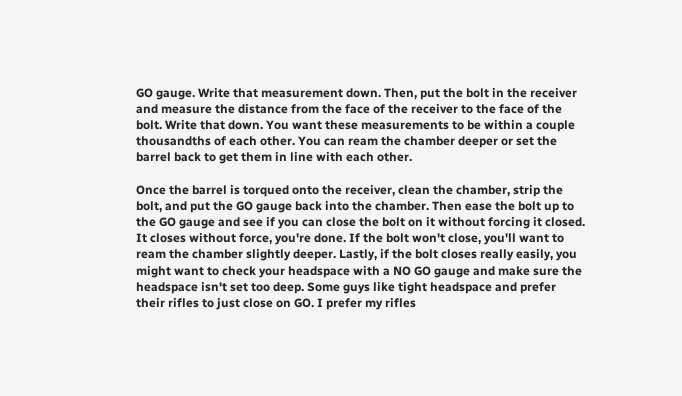GO gauge. Write that measurement down. Then, put the bolt in the receiver and measure the distance from the face of the receiver to the face of the bolt. Write that down. You want these measurements to be within a couple thousandths of each other. You can ream the chamber deeper or set the barrel back to get them in line with each other.

Once the barrel is torqued onto the receiver, clean the chamber, strip the bolt, and put the GO gauge back into the chamber. Then ease the bolt up to the GO gauge and see if you can close the bolt on it without forcing it closed. It closes without force, you're done. If the bolt won't close, you'll want to ream the chamber slightly deeper. Lastly, if the bolt closes really easily, you might want to check your headspace with a NO GO gauge and make sure the headspace isn't set too deep. Some guys like tight headspace and prefer their rifles to just close on GO. I prefer my rifles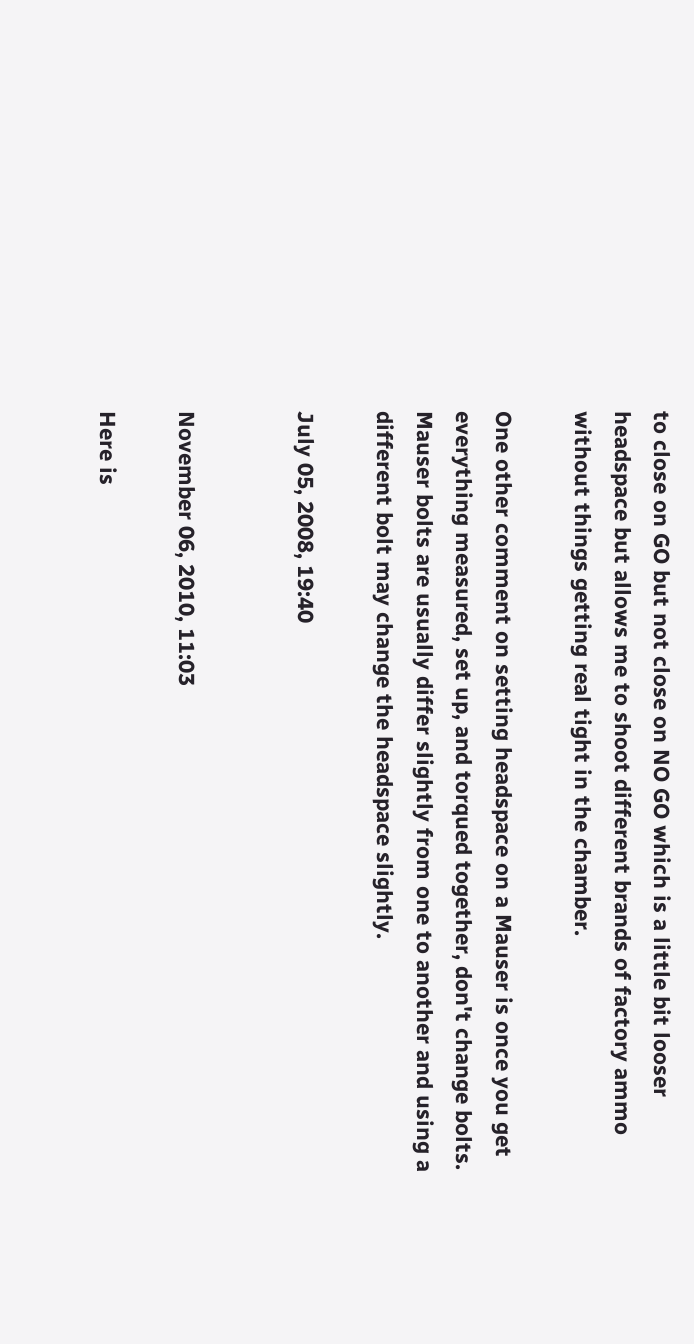to close on GO but not close on NO GO which is a little bit looser headspace but allows me to shoot different brands of factory ammo without things getting real tight in the chamber.

One other comment on setting headspace on a Mauser is once you get everything measured, set up, and torqued together, don't change bolts. Mauser bolts are usually differ slightly from one to another and using a different bolt may change the headspace slightly.

July 05, 2008, 19:40


November 06, 2010, 11:03

Here is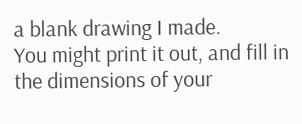a blank drawing I made.
You might print it out, and fill in the dimensions of your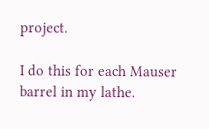project.

I do this for each Mauser barrel in my lathe.